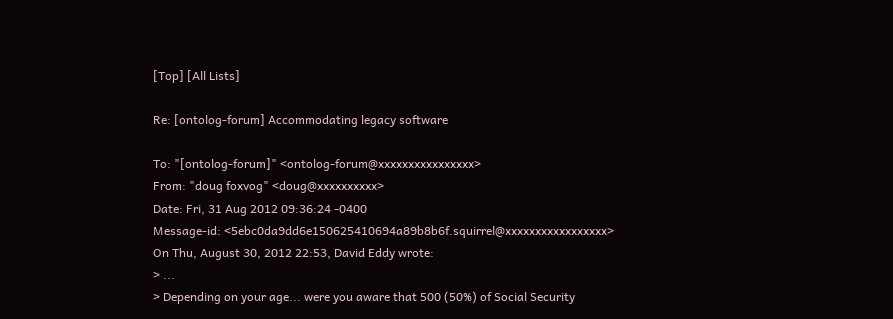[Top] [All Lists]

Re: [ontolog-forum] Accommodating legacy software

To: "[ontolog-forum]" <ontolog-forum@xxxxxxxxxxxxxxxx>
From: "doug foxvog" <doug@xxxxxxxxxx>
Date: Fri, 31 Aug 2012 09:36:24 -0400
Message-id: <5ebc0da9dd6e150625410694a89b8b6f.squirrel@xxxxxxxxxxxxxxxxx>
On Thu, August 30, 2012 22:53, David Eddy wrote:
> ...
> Depending on your age... were you aware that 500 (50%) of Social Security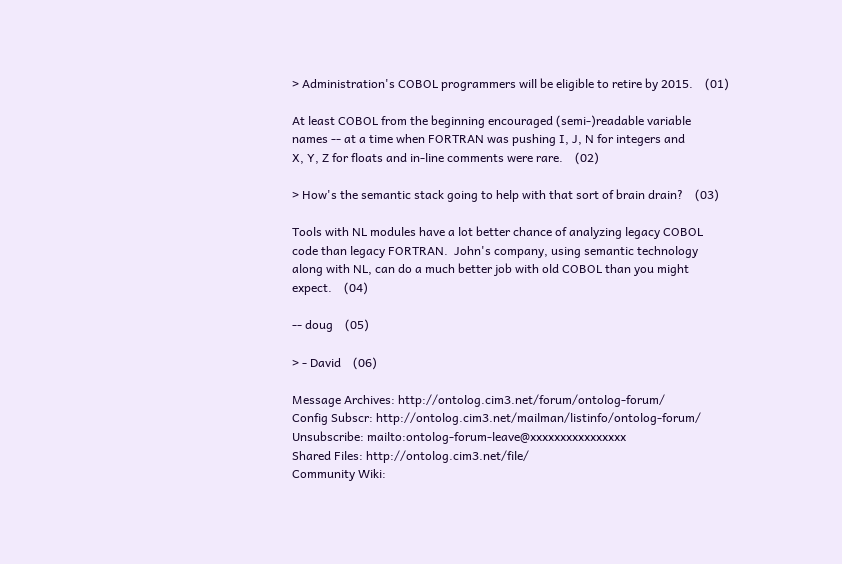> Administration's COBOL programmers will be eligible to retire by 2015.    (01)

At least COBOL from the beginning encouraged (semi-)readable variable
names -- at a time when FORTRAN was pushing I, J, N for integers and
X, Y, Z for floats and in-line comments were rare.    (02)

> How's the semantic stack going to help with that sort of brain drain?    (03)

Tools with NL modules have a lot better chance of analyzing legacy COBOL
code than legacy FORTRAN.  John's company, using semantic technology
along with NL, can do a much better job with old COBOL than you might
expect.    (04)

-- doug    (05)

> - David    (06)

Message Archives: http://ontolog.cim3.net/forum/ontolog-forum/
Config Subscr: http://ontolog.cim3.net/mailman/listinfo/ontolog-forum/
Unsubscribe: mailto:ontolog-forum-leave@xxxxxxxxxxxxxxxx
Shared Files: http://ontolog.cim3.net/file/
Community Wiki: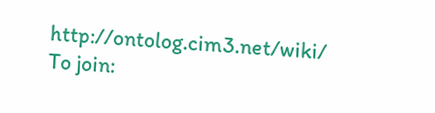http://ontolog.cim3.net/wiki/
To join: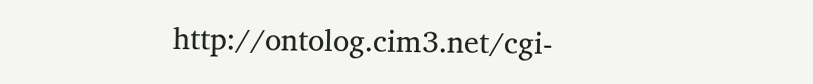http://ontolog.cim3.net/cgi-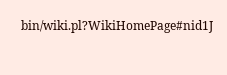bin/wiki.pl?WikiHomePage#nid1J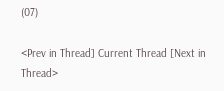(07)

<Prev in Thread] Current Thread [Next in Thread>